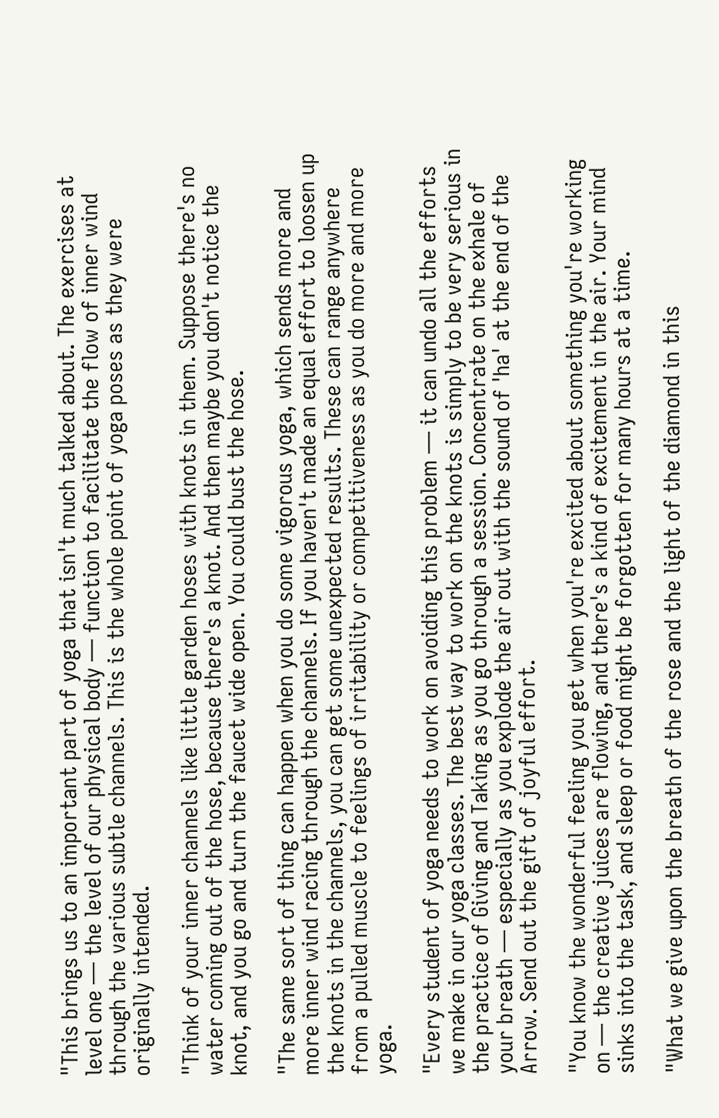"This brings us to an important part of yoga that isn't much talked about. The exercises at level one — the level of our physical body — function to facilitate the flow of inner wind through the various subtle channels. This is the whole point of yoga poses as they were originally intended.

"Think of your inner channels like little garden hoses with knots in them. Suppose there's no water coming out of the hose, because there's a knot. And then maybe you don't notice the knot, and you go and turn the faucet wide open. You could bust the hose.

"The same sort of thing can happen when you do some vigorous yoga, which sends more and more inner wind racing through the channels. If you haven't made an equal effort to loosen up the knots in the channels, you can get some unexpected results. These can range anywhere from a pulled muscle to feelings of irritability or competitiveness as you do more and more yoga.

"Every student of yoga needs to work on avoiding this problem — it can undo all the efforts we make in our yoga classes. The best way to work on the knots is simply to be very serious in the practice of Giving and Taking as you go through a session. Concentrate on the exhale of your breath — especially as you explode the air out with the sound of 'ha' at the end of the Arrow. Send out the gift of joyful effort.

"You know the wonderful feeling you get when you're excited about something you're working on — the creative juices are flowing, and there's a kind of excitement in the air. Your mind sinks into the task, and sleep or food might be forgotten for many hours at a time.

"What we give upon the breath of the rose and the light of the diamond in this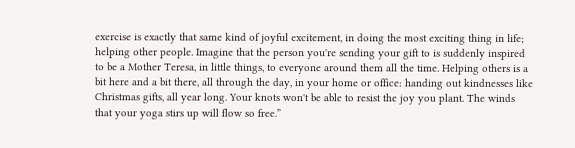exercise is exactly that same kind of joyful excitement, in doing the most exciting thing in life; helping other people. Imagine that the person you're sending your gift to is suddenly inspired to be a Mother Teresa, in little things, to everyone around them all the time. Helping others is a bit here and a bit there, all through the day, in your home or office: handing out kindnesses like Christmas gifts, all year long. Your knots won't be able to resist the joy you plant. The winds that your yoga stirs up will flow so free.”